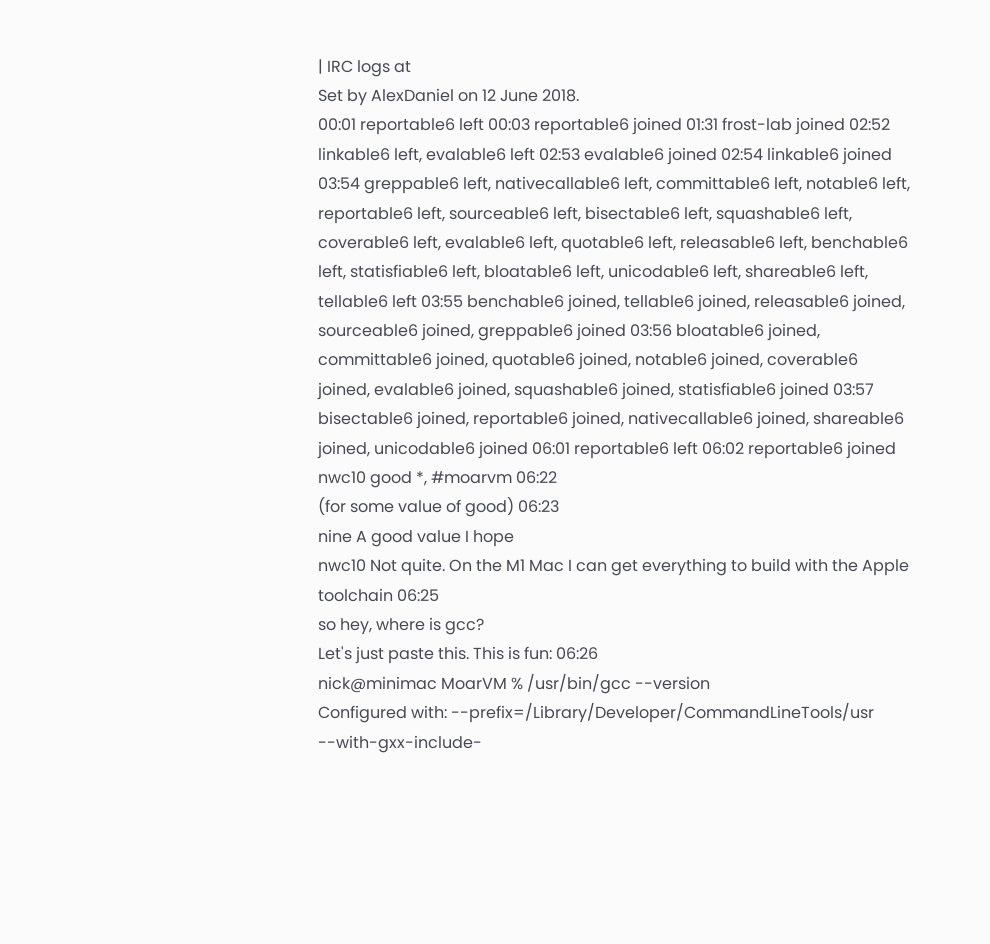| IRC logs at
Set by AlexDaniel on 12 June 2018.
00:01 reportable6 left 00:03 reportable6 joined 01:31 frost-lab joined 02:52 linkable6 left, evalable6 left 02:53 evalable6 joined 02:54 linkable6 joined 03:54 greppable6 left, nativecallable6 left, committable6 left, notable6 left, reportable6 left, sourceable6 left, bisectable6 left, squashable6 left, coverable6 left, evalable6 left, quotable6 left, releasable6 left, benchable6 left, statisfiable6 left, bloatable6 left, unicodable6 left, shareable6 left, tellable6 left 03:55 benchable6 joined, tellable6 joined, releasable6 joined, sourceable6 joined, greppable6 joined 03:56 bloatable6 joined, committable6 joined, quotable6 joined, notable6 joined, coverable6 joined, evalable6 joined, squashable6 joined, statisfiable6 joined 03:57 bisectable6 joined, reportable6 joined, nativecallable6 joined, shareable6 joined, unicodable6 joined 06:01 reportable6 left 06:02 reportable6 joined
nwc10 good *, #moarvm 06:22
(for some value of good) 06:23
nine A good value I hope
nwc10 Not quite. On the M1 Mac I can get everything to build with the Apple toolchain 06:25
so hey, where is gcc?
Let's just paste this. This is fun: 06:26
nick@minimac MoarVM % /usr/bin/gcc --version
Configured with: --prefix=/Library/Developer/CommandLineTools/usr --with-gxx-include-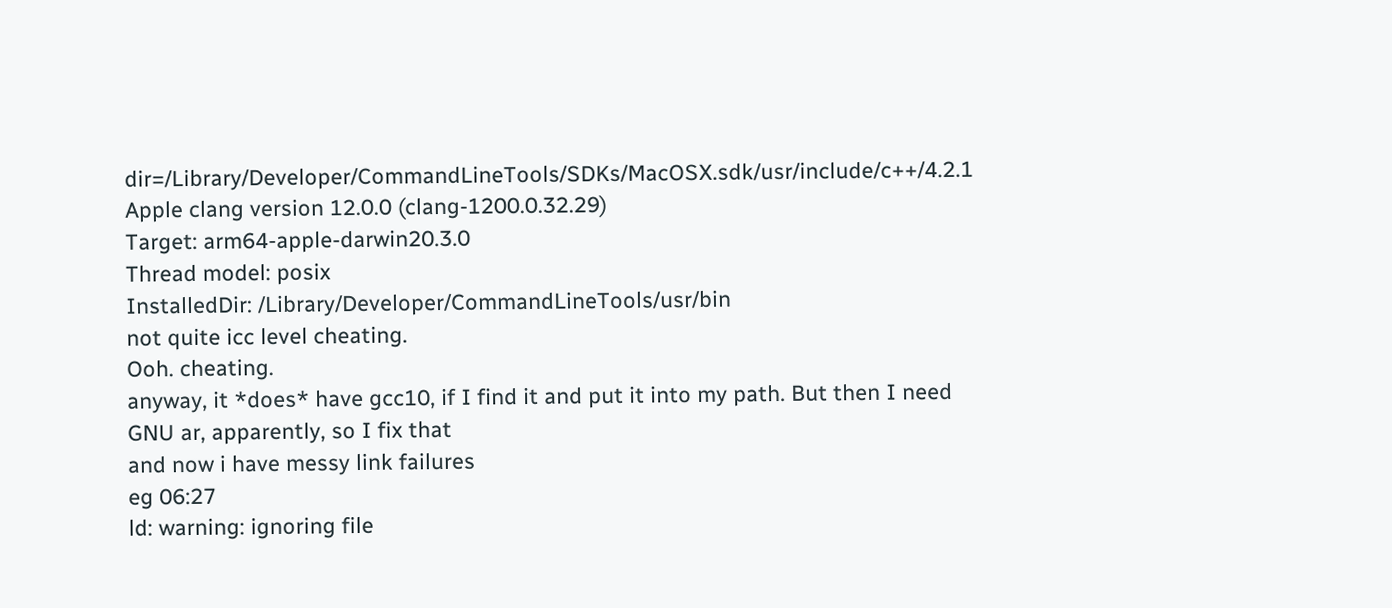dir=/Library/Developer/CommandLineTools/SDKs/MacOSX.sdk/usr/include/c++/4.2.1
Apple clang version 12.0.0 (clang-1200.0.32.29)
Target: arm64-apple-darwin20.3.0
Thread model: posix
InstalledDir: /Library/Developer/CommandLineTools/usr/bin
not quite icc level cheating.
Ooh. cheating.
anyway, it *does* have gcc10, if I find it and put it into my path. But then I need GNU ar, apparently, so I fix that
and now i have messy link failures
eg 06:27
ld: warning: ignoring file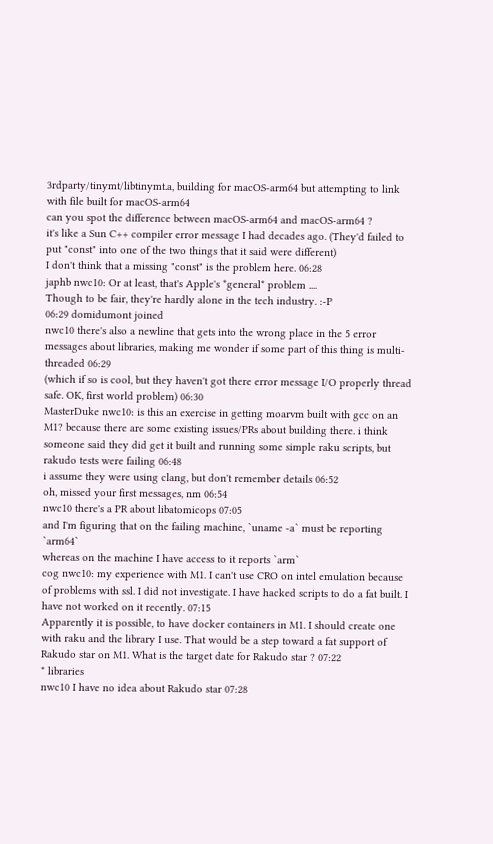3rdparty/tinymt/libtinymt.a, building for macOS-arm64 but attempting to link with file built for macOS-arm64
can you spot the difference between macOS-arm64 and macOS-arm64 ?
it's like a Sun C++ compiler error message I had decades ago. (They'd failed to put "const" into one of the two things that it said were different)
I don't think that a missing "const" is the problem here. 06:28
japhb nwc10: Or at least, that's Apple's *general* problem ....
Though to be fair, they're hardly alone in the tech industry. :-P
06:29 domidumont joined
nwc10 there's also a newline that gets into the wrong place in the 5 error messages about libraries, making me wonder if some part of this thing is multi-threaded 06:29
(which if so is cool, but they haven't got there error message I/O properly thread safe. OK, first world problem) 06:30
MasterDuke nwc10: is this an exercise in getting moarvm built with gcc on an M1? because there are some existing issues/PRs about building there. i think someone said they did get it built and running some simple raku scripts, but rakudo tests were failing 06:48
i assume they were using clang, but don't remember details 06:52
oh, missed your first messages, nm 06:54
nwc10 there's a PR about libatomicops 07:05
and I'm figuring that on the failing machine, `uname -a` must be reporting `arm64`
whereas on the machine I have access to it reports `arm`
cog nwc10: my experience with M1. I can't use CRO on intel emulation because of problems with ssl. I did not investigate. I have hacked scripts to do a fat built. I have not worked on it recently. 07:15
Apparently it is possible, to have docker containers in M1. I should create one with raku and the library I use. That would be a step toward a fat support of Rakudo star on M1. What is the target date for Rakudo star ? 07:22
* libraries
nwc10 I have no idea about Rakudo star 07:28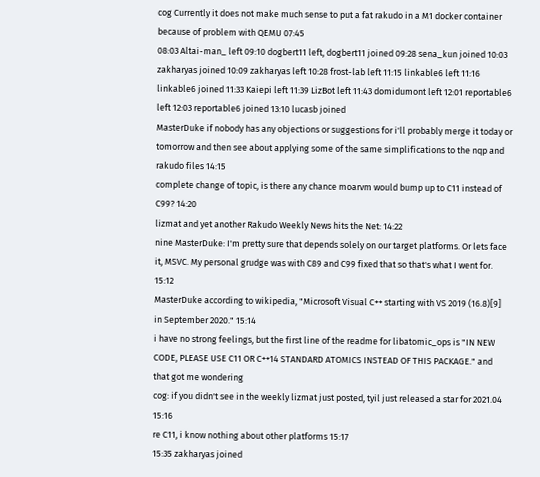cog Currently it does not make much sense to put a fat rakudo in a M1 docker container because of problem with QEMU 07:45
08:03 Altai-man_ left 09:10 dogbert11 left, dogbert11 joined 09:28 sena_kun joined 10:03 zakharyas joined 10:09 zakharyas left 10:28 frost-lab left 11:15 linkable6 left 11:16 linkable6 joined 11:33 Kaiepi left 11:39 LizBot left 11:43 domidumont left 12:01 reportable6 left 12:03 reportable6 joined 13:10 lucasb joined
MasterDuke if nobody has any objections or suggestions for i'll probably merge it today or tomorrow and then see about applying some of the same simplifications to the nqp and rakudo files 14:15
complete change of topic, is there any chance moarvm would bump up to C11 instead of C99? 14:20
lizmat and yet another Rakudo Weekly News hits the Net: 14:22
nine MasterDuke: I'm pretty sure that depends solely on our target platforms. Or lets face it, MSVC. My personal grudge was with C89 and C99 fixed that so that's what I went for. 15:12
MasterDuke according to wikipedia, "Microsoft Visual C++ starting with VS 2019 (16.8)[9] in September 2020." 15:14
i have no strong feelings, but the first line of the readme for libatomic_ops is "IN NEW CODE, PLEASE USE C11 OR C++14 STANDARD ATOMICS INSTEAD OF THIS PACKAGE." and that got me wondering
cog: if you didn't see in the weekly lizmat just posted, tyil just released a star for 2021.04 15:16
re C11, i know nothing about other platforms 15:17
15:35 zakharyas joined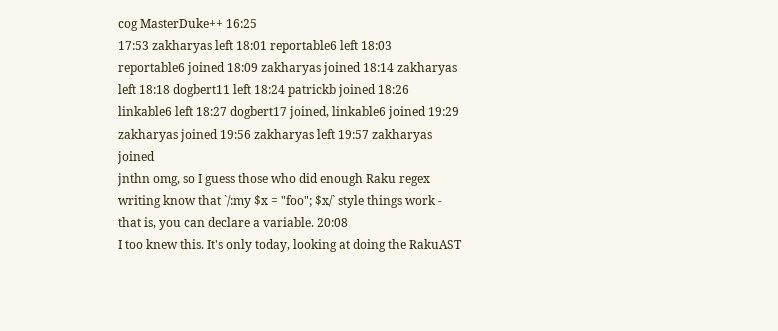cog MasterDuke++ 16:25
17:53 zakharyas left 18:01 reportable6 left 18:03 reportable6 joined 18:09 zakharyas joined 18:14 zakharyas left 18:18 dogbert11 left 18:24 patrickb joined 18:26 linkable6 left 18:27 dogbert17 joined, linkable6 joined 19:29 zakharyas joined 19:56 zakharyas left 19:57 zakharyas joined
jnthn omg, so I guess those who did enough Raku regex writing know that `/:my $x = "foo"; $x/` style things work - that is, you can declare a variable. 20:08
I too knew this. It's only today, looking at doing the RakuAST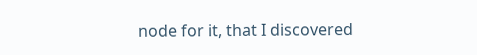node for it, that I discovered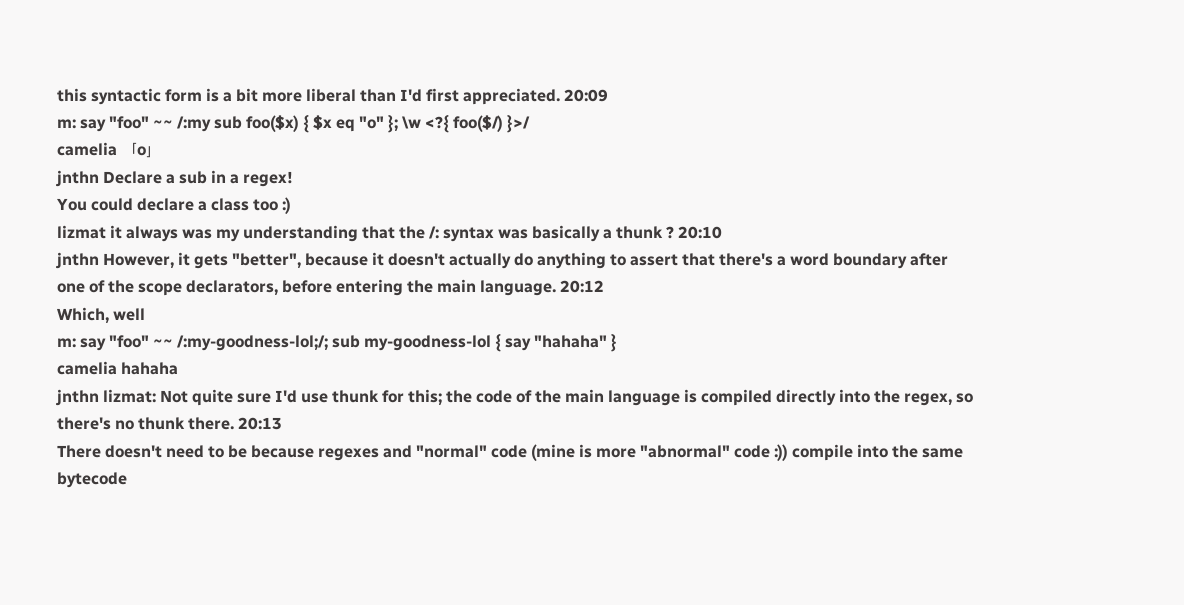this syntactic form is a bit more liberal than I'd first appreciated. 20:09
m: say "foo" ~~ /:my sub foo($x) { $x eq "o" }; \w <?{ foo($/) }>/
camelia 「o」
jnthn Declare a sub in a regex!
You could declare a class too :)
lizmat it always was my understanding that the /: syntax was basically a thunk ? 20:10
jnthn However, it gets "better", because it doesn't actually do anything to assert that there's a word boundary after one of the scope declarators, before entering the main language. 20:12
Which, well
m: say "foo" ~~ /:my-goodness-lol;/; sub my-goodness-lol { say "hahaha" }
camelia hahaha
jnthn lizmat: Not quite sure I'd use thunk for this; the code of the main language is compiled directly into the regex, so there's no thunk there. 20:13
There doesn't need to be because regexes and "normal" code (mine is more "abnormal" code :)) compile into the same bytecode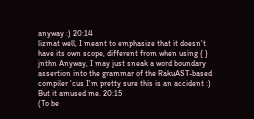anyway :) 20:14
lizmat well, I meant to emphasize that it doesn't have its own scope, different from when using { }
jnthn Anyway, I may just sneak a word boundary assertion into the grammar of the RakuAST-based compiler 'cus I'm pretty sure this is an accident :)
But it amused me. 20:15
(To be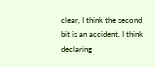clear, I think the second bit is an accident. I think declaring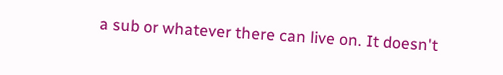a sub or whatever there can live on. It doesn't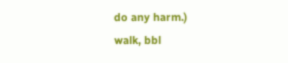do any harm.)
walk, bbl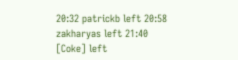20:32 patrickb left 20:58 zakharyas left 21:40 [Coke] left